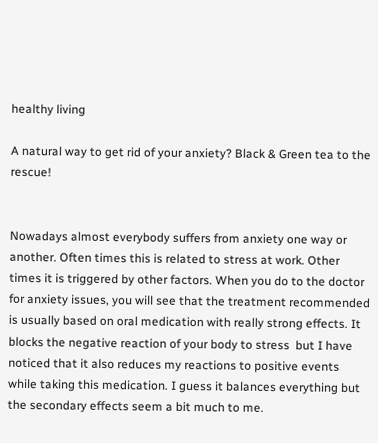healthy living

A natural way to get rid of your anxiety? Black & Green tea to the rescue!


Nowadays almost everybody suffers from anxiety one way or another. Often times this is related to stress at work. Other times it is triggered by other factors. When you do to the doctor for anxiety issues, you will see that the treatment recommended is usually based on oral medication with really strong effects. It blocks the negative reaction of your body to stress  but I have noticed that it also reduces my reactions to positive events while taking this medication. I guess it balances everything but the secondary effects seem a bit much to me.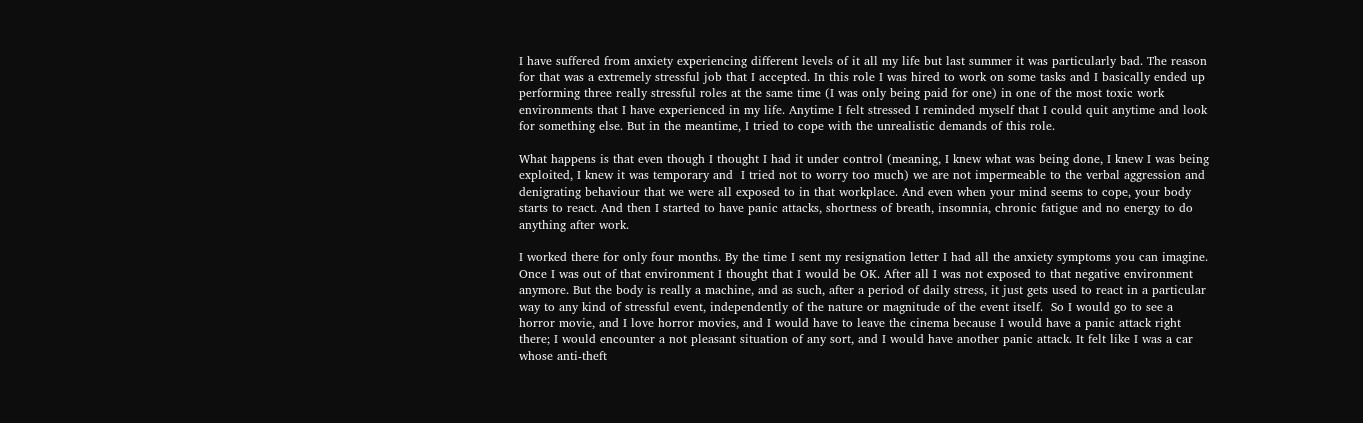I have suffered from anxiety experiencing different levels of it all my life but last summer it was particularly bad. The reason for that was a extremely stressful job that I accepted. In this role I was hired to work on some tasks and I basically ended up performing three really stressful roles at the same time (I was only being paid for one) in one of the most toxic work environments that I have experienced in my life. Anytime I felt stressed I reminded myself that I could quit anytime and look for something else. But in the meantime, I tried to cope with the unrealistic demands of this role.

What happens is that even though I thought I had it under control (meaning, I knew what was being done, I knew I was being exploited, I knew it was temporary and  I tried not to worry too much) we are not impermeable to the verbal aggression and denigrating behaviour that we were all exposed to in that workplace. And even when your mind seems to cope, your body starts to react. And then I started to have panic attacks, shortness of breath, insomnia, chronic fatigue and no energy to do anything after work.

I worked there for only four months. By the time I sent my resignation letter I had all the anxiety symptoms you can imagine.  Once I was out of that environment I thought that I would be OK. After all I was not exposed to that negative environment anymore. But the body is really a machine, and as such, after a period of daily stress, it just gets used to react in a particular way to any kind of stressful event, independently of the nature or magnitude of the event itself.  So I would go to see a horror movie, and I love horror movies, and I would have to leave the cinema because I would have a panic attack right there; I would encounter a not pleasant situation of any sort, and I would have another panic attack. It felt like I was a car whose anti-theft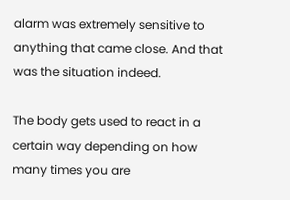alarm was extremely sensitive to anything that came close. And that was the situation indeed.

The body gets used to react in a certain way depending on how many times you are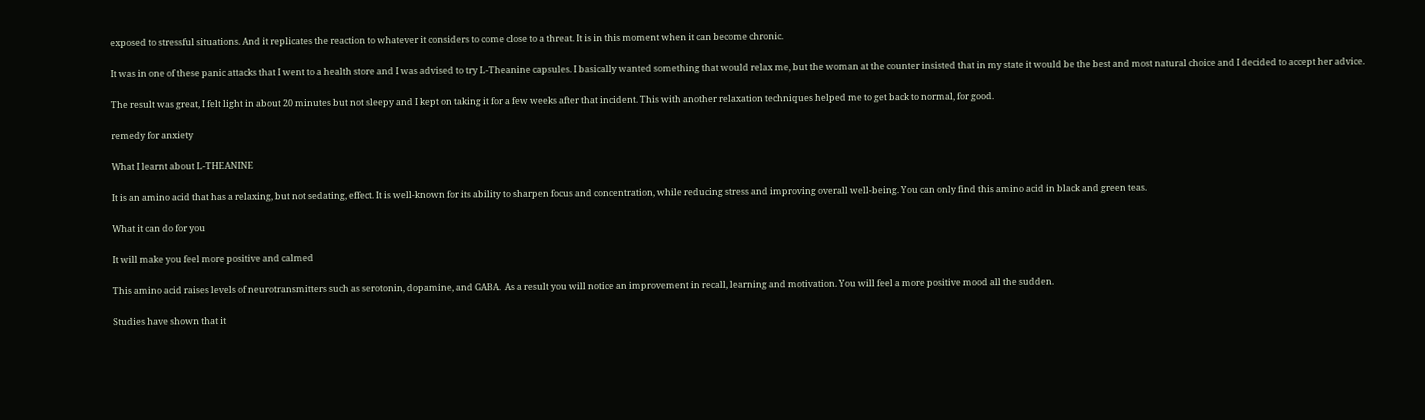exposed to stressful situations. And it replicates the reaction to whatever it considers to come close to a threat. It is in this moment when it can become chronic.

It was in one of these panic attacks that I went to a health store and I was advised to try L-Theanine capsules. I basically wanted something that would relax me, but the woman at the counter insisted that in my state it would be the best and most natural choice and I decided to accept her advice.

The result was great, I felt light in about 20 minutes but not sleepy and I kept on taking it for a few weeks after that incident. This with another relaxation techniques helped me to get back to normal, for good.

remedy for anxiety

What I learnt about L-THEANINE

It is an amino acid that has a relaxing, but not sedating, effect. It is well-known for its ability to sharpen focus and concentration, while reducing stress and improving overall well-being. You can only find this amino acid in black and green teas.

What it can do for you

It will make you feel more positive and calmed

This amino acid raises levels of neurotransmitters such as serotonin, dopamine, and GABA.  As a result you will notice an improvement in recall, learning and motivation. You will feel a more positive mood all the sudden.

Studies have shown that it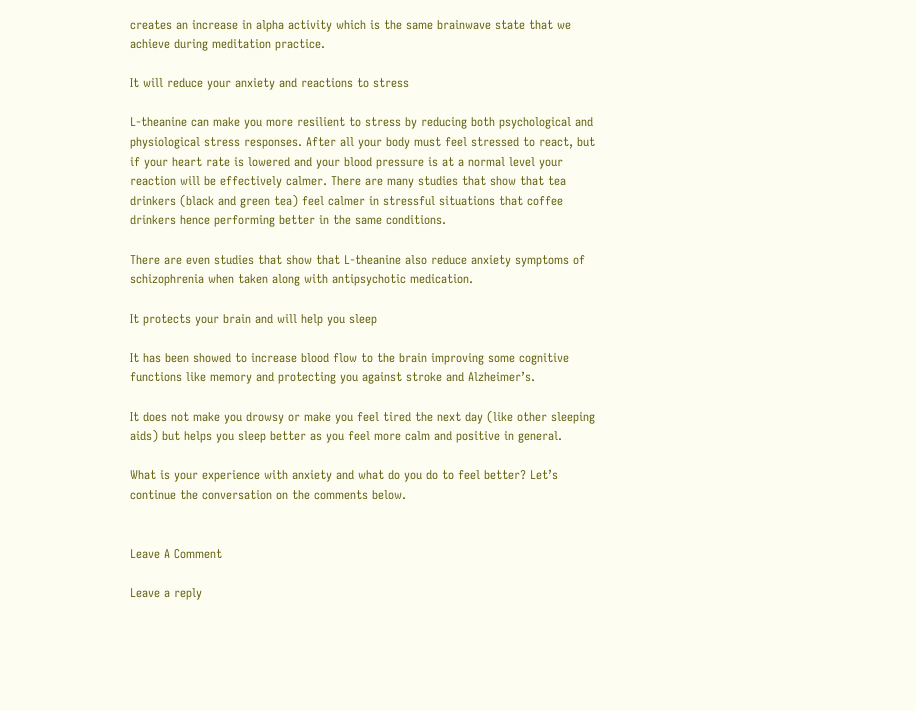creates an increase in alpha activity which is the same brainwave state that we achieve during meditation practice.

It will reduce your anxiety and reactions to stress

L-theanine can make you more resilient to stress by reducing both psychological and physiological stress responses. After all your body must feel stressed to react, but if your heart rate is lowered and your blood pressure is at a normal level your reaction will be effectively calmer. There are many studies that show that tea drinkers (black and green tea) feel calmer in stressful situations that coffee drinkers hence performing better in the same conditions.

There are even studies that show that L-theanine also reduce anxiety symptoms of schizophrenia when taken along with antipsychotic medication.

It protects your brain and will help you sleep

It has been showed to increase blood flow to the brain improving some cognitive functions like memory and protecting you against stroke and Alzheimer’s.

It does not make you drowsy or make you feel tired the next day (like other sleeping aids) but helps you sleep better as you feel more calm and positive in general.

What is your experience with anxiety and what do you do to feel better? Let’s continue the conversation on the comments below.


Leave A Comment

Leave a reply